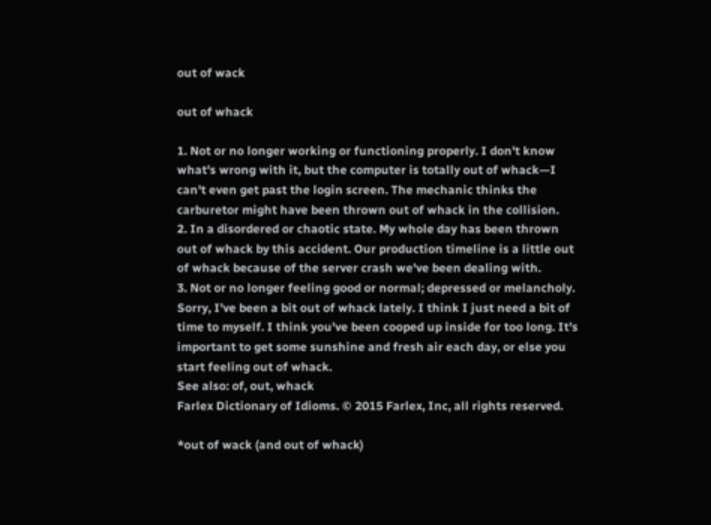out of wack

out of whack

1. Not or no longer working or functioning properly. I don't know what's wrong with it, but the computer is totally out of whack—I can't even get past the login screen. The mechanic thinks the carburetor might have been thrown out of whack in the collision.
2. In a disordered or chaotic state. My whole day has been thrown out of whack by this accident. Our production timeline is a little out of whack because of the server crash we've been dealing with.
3. Not or no longer feeling good or normal; depressed or melancholy. Sorry, I've been a bit out of whack lately. I think I just need a bit of time to myself. I think you've been cooped up inside for too long. It's important to get some sunshine and fresh air each day, or else you start feeling out of whack.
See also: of, out, whack
Farlex Dictionary of Idioms. © 2015 Farlex, Inc, all rights reserved.

*out of wack (and out of whack)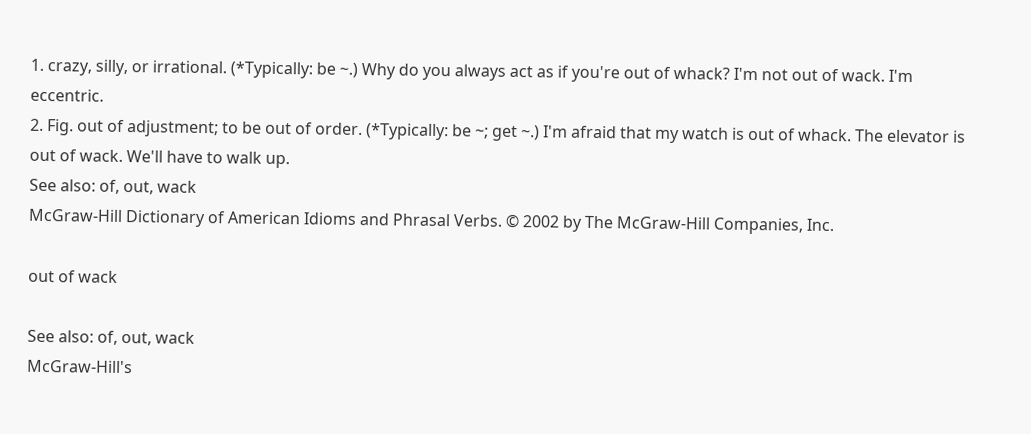1. crazy, silly, or irrational. (*Typically: be ~.) Why do you always act as if you're out of whack? I'm not out of wack. I'm eccentric.
2. Fig. out of adjustment; to be out of order. (*Typically: be ~; get ~.) I'm afraid that my watch is out of whack. The elevator is out of wack. We'll have to walk up.
See also: of, out, wack
McGraw-Hill Dictionary of American Idioms and Phrasal Verbs. © 2002 by The McGraw-Hill Companies, Inc.

out of wack

See also: of, out, wack
McGraw-Hill's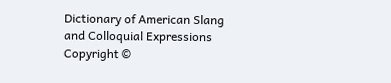Dictionary of American Slang and Colloquial Expressions Copyright ©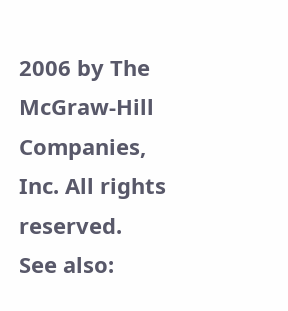2006 by The McGraw-Hill Companies, Inc. All rights reserved.
See also: